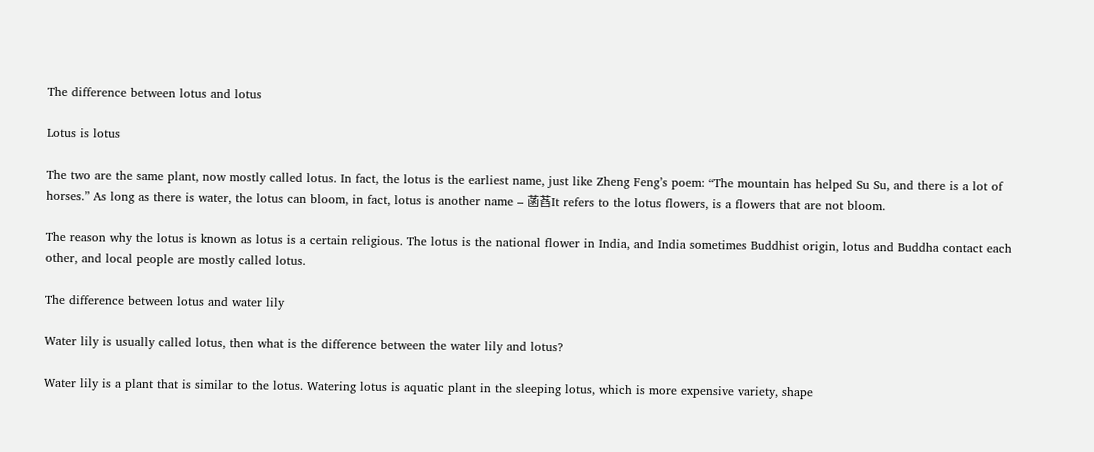The difference between lotus and lotus

Lotus is lotus

The two are the same plant, now mostly called lotus. In fact, the lotus is the earliest name, just like Zheng Feng’s poem: “The mountain has helped Su Su, and there is a lot of horses.” As long as there is water, the lotus can bloom, in fact, lotus is another name – 菡萏It refers to the lotus flowers, is a flowers that are not bloom.

The reason why the lotus is known as lotus is a certain religious. The lotus is the national flower in India, and India sometimes Buddhist origin, lotus and Buddha contact each other, and local people are mostly called lotus.

The difference between lotus and water lily

Water lily is usually called lotus, then what is the difference between the water lily and lotus?

Water lily is a plant that is similar to the lotus. Watering lotus is aquatic plant in the sleeping lotus, which is more expensive variety, shape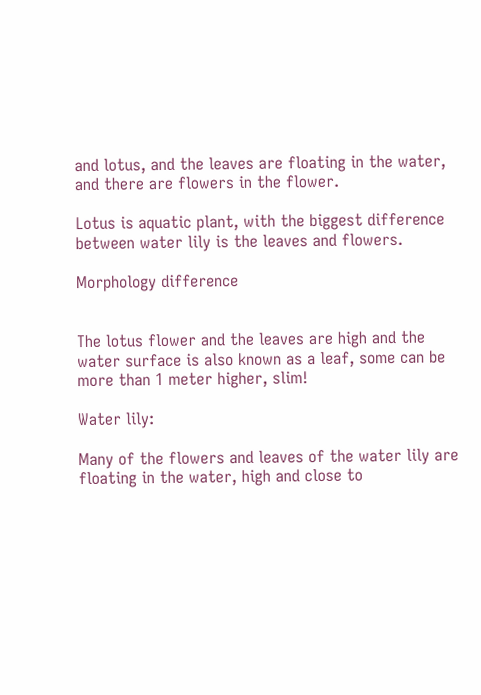and lotus, and the leaves are floating in the water, and there are flowers in the flower.

Lotus is aquatic plant, with the biggest difference between water lily is the leaves and flowers.

Morphology difference


The lotus flower and the leaves are high and the water surface is also known as a leaf, some can be more than 1 meter higher, slim!

Water lily:

Many of the flowers and leaves of the water lily are floating in the water, high and close to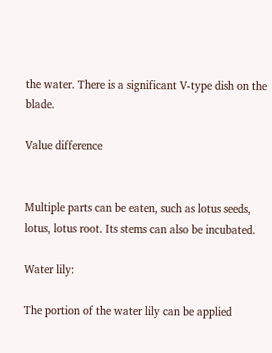the water. There is a significant V-type dish on the blade.

Value difference


Multiple parts can be eaten, such as lotus seeds, lotus, lotus root. Its stems can also be incubated.

Water lily:

The portion of the water lily can be applied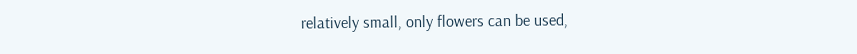relatively small, only flowers can be used,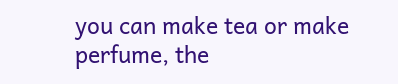you can make tea or make perfume, the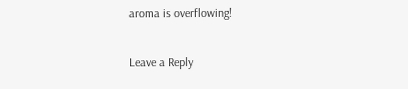aroma is overflowing!

Leave a Reply